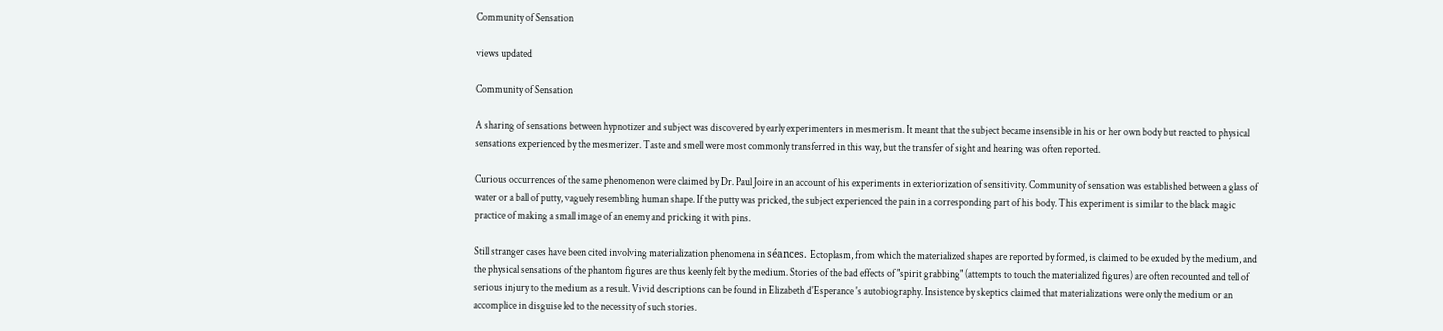Community of Sensation

views updated

Community of Sensation

A sharing of sensations between hypnotizer and subject was discovered by early experimenters in mesmerism. It meant that the subject became insensible in his or her own body but reacted to physical sensations experienced by the mesmerizer. Taste and smell were most commonly transferred in this way, but the transfer of sight and hearing was often reported.

Curious occurrences of the same phenomenon were claimed by Dr. Paul Joire in an account of his experiments in exteriorization of sensitivity. Community of sensation was established between a glass of water or a ball of putty, vaguely resembling human shape. If the putty was pricked, the subject experienced the pain in a corresponding part of his body. This experiment is similar to the black magic practice of making a small image of an enemy and pricking it with pins.

Still stranger cases have been cited involving materialization phenomena in séances. Ectoplasm, from which the materialized shapes are reported by formed, is claimed to be exuded by the medium, and the physical sensations of the phantom figures are thus keenly felt by the medium. Stories of the bad effects of "spirit grabbing" (attempts to touch the materialized figures) are often recounted and tell of serious injury to the medium as a result. Vivid descriptions can be found in Elizabeth d'Esperance 's autobiography. Insistence by skeptics claimed that materializations were only the medium or an accomplice in disguise led to the necessity of such stories.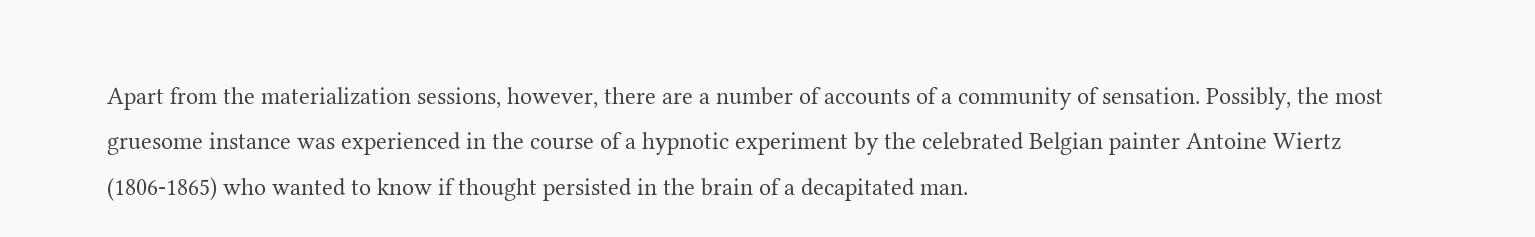Apart from the materialization sessions, however, there are a number of accounts of a community of sensation. Possibly, the most gruesome instance was experienced in the course of a hypnotic experiment by the celebrated Belgian painter Antoine Wiertz (1806-1865) who wanted to know if thought persisted in the brain of a decapitated man.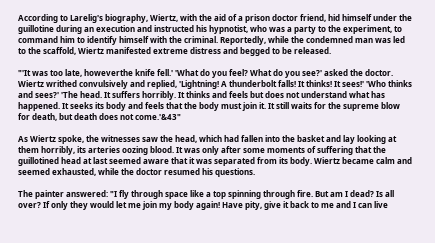According to Larelig's biography, Wiertz, with the aid of a prison doctor friend, hid himself under the guillotine during an execution and instructed his hypnotist, who was a party to the experiment, to command him to identify himself with the criminal. Reportedly, while the condemned man was led to the scaffold, Wiertz manifested extreme distress and begged to be released.

"'It was too late, howeverthe knife fell.' 'What do you feel? What do you see?' asked the doctor. Wiertz writhed convulsively and replied, 'Lightning! A thunderbolt falls! It thinks! It sees!' 'Who thinks and sees?' 'The head. It suffers horribly. It thinks and feels but does not understand what has happened. It seeks its body and feels that the body must join it. It still waits for the supreme blow for death, but death does not come.'&43"

As Wiertz spoke, the witnesses saw the head, which had fallen into the basket and lay looking at them horribly, its arteries oozing blood. It was only after some moments of suffering that the guillotined head at last seemed aware that it was separated from its body. Wiertz became calm and seemed exhausted, while the doctor resumed his questions.

The painter answered: "I fly through space like a top spinning through fire. But am I dead? Is all over? If only they would let me join my body again! Have pity, give it back to me and I can live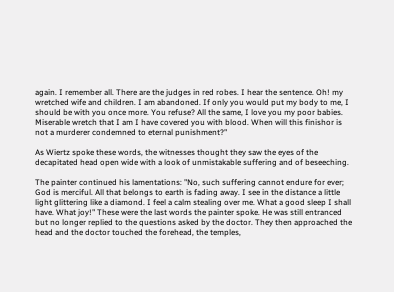again. I remember all. There are the judges in red robes. I hear the sentence. Oh! my wretched wife and children. I am abandoned. If only you would put my body to me, I should be with you once more. You refuse? All the same, I love you my poor babies. Miserable wretch that I am I have covered you with blood. When will this finishor is not a murderer condemned to eternal punishment?"

As Wiertz spoke these words, the witnesses thought they saw the eyes of the decapitated head open wide with a look of unmistakable suffering and of beseeching.

The painter continued his lamentations: "No, such suffering cannot endure for ever; God is merciful. All that belongs to earth is fading away. I see in the distance a little light glittering like a diamond. I feel a calm stealing over me. What a good sleep I shall have. What joy!" These were the last words the painter spoke. He was still entranced but no longer replied to the questions asked by the doctor. They then approached the head and the doctor touched the forehead, the temples,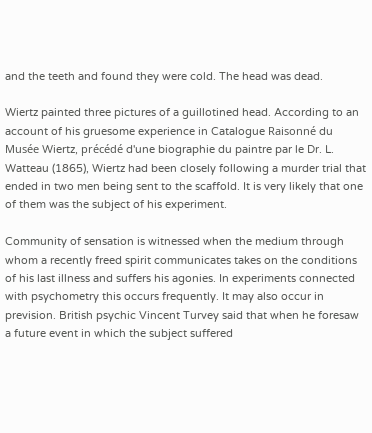and the teeth and found they were cold. The head was dead.

Wiertz painted three pictures of a guillotined head. According to an account of his gruesome experience in Catalogue Raisonné du Musée Wiertz, précédé d'une biographie du paintre par le Dr. L. Watteau (1865), Wiertz had been closely following a murder trial that ended in two men being sent to the scaffold. It is very likely that one of them was the subject of his experiment.

Community of sensation is witnessed when the medium through whom a recently freed spirit communicates takes on the conditions of his last illness and suffers his agonies. In experiments connected with psychometry this occurs frequently. It may also occur in prevision. British psychic Vincent Turvey said that when he foresaw a future event in which the subject suffered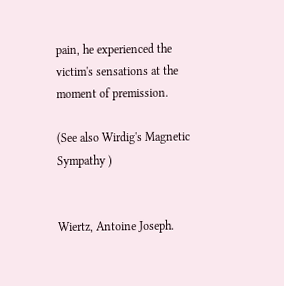pain, he experienced the victim's sensations at the moment of premission.

(See also Wirdig's Magnetic Sympathy )


Wiertz, Antoine Joseph.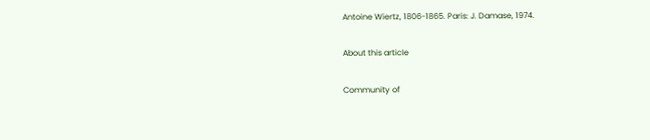Antoine Wiertz, 1806-1865. Paris: J. Damase, 1974.

About this article

Community of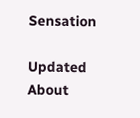Sensation

Updated About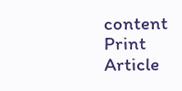content Print Article